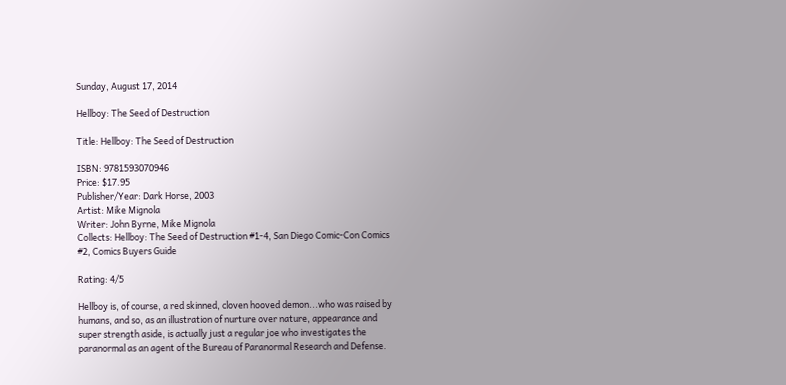Sunday, August 17, 2014

Hellboy: The Seed of Destruction

Title: Hellboy: The Seed of Destruction

ISBN: 9781593070946
Price: $17.95
Publisher/Year: Dark Horse, 2003
Artist: Mike Mignola
Writer: John Byrne, Mike Mignola
Collects: Hellboy: The Seed of Destruction #1-4, San Diego Comic-Con Comics #2, Comics Buyers Guide

Rating: 4/5

Hellboy is, of course, a red skinned, cloven hooved demon...who was raised by humans, and so, as an illustration of nurture over nature, appearance and super strength aside, is actually just a regular joe who investigates the paranormal as an agent of the Bureau of Paranormal Research and Defense.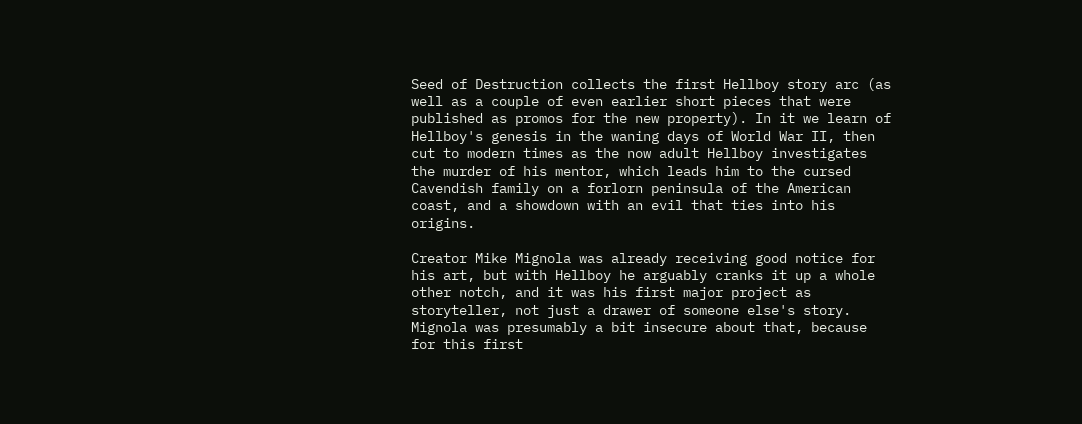Seed of Destruction collects the first Hellboy story arc (as well as a couple of even earlier short pieces that were published as promos for the new property). In it we learn of Hellboy's genesis in the waning days of World War II, then cut to modern times as the now adult Hellboy investigates the murder of his mentor, which leads him to the cursed Cavendish family on a forlorn peninsula of the American coast, and a showdown with an evil that ties into his origins.

Creator Mike Mignola was already receiving good notice for his art, but with Hellboy he arguably cranks it up a whole other notch, and it was his first major project as storyteller, not just a drawer of someone else's story. Mignola was presumably a bit insecure about that, because for this first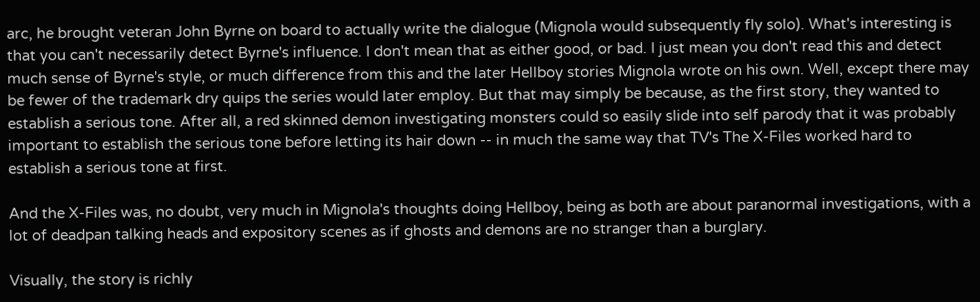arc, he brought veteran John Byrne on board to actually write the dialogue (Mignola would subsequently fly solo). What's interesting is that you can't necessarily detect Byrne's influence. I don't mean that as either good, or bad. I just mean you don't read this and detect much sense of Byrne's style, or much difference from this and the later Hellboy stories Mignola wrote on his own. Well, except there may be fewer of the trademark dry quips the series would later employ. But that may simply be because, as the first story, they wanted to establish a serious tone. After all, a red skinned demon investigating monsters could so easily slide into self parody that it was probably important to establish the serious tone before letting its hair down -- in much the same way that TV's The X-Files worked hard to establish a serious tone at first.

And the X-Files was, no doubt, very much in Mignola's thoughts doing Hellboy, being as both are about paranormal investigations, with a lot of deadpan talking heads and expository scenes as if ghosts and demons are no stranger than a burglary.

Visually, the story is richly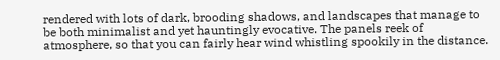rendered with lots of dark, brooding shadows, and landscapes that manage to be both minimalist and yet hauntingly evocative. The panels reek of atmosphere, so that you can fairly hear wind whistling spookily in the distance.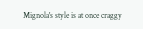Mignola's style is at once craggy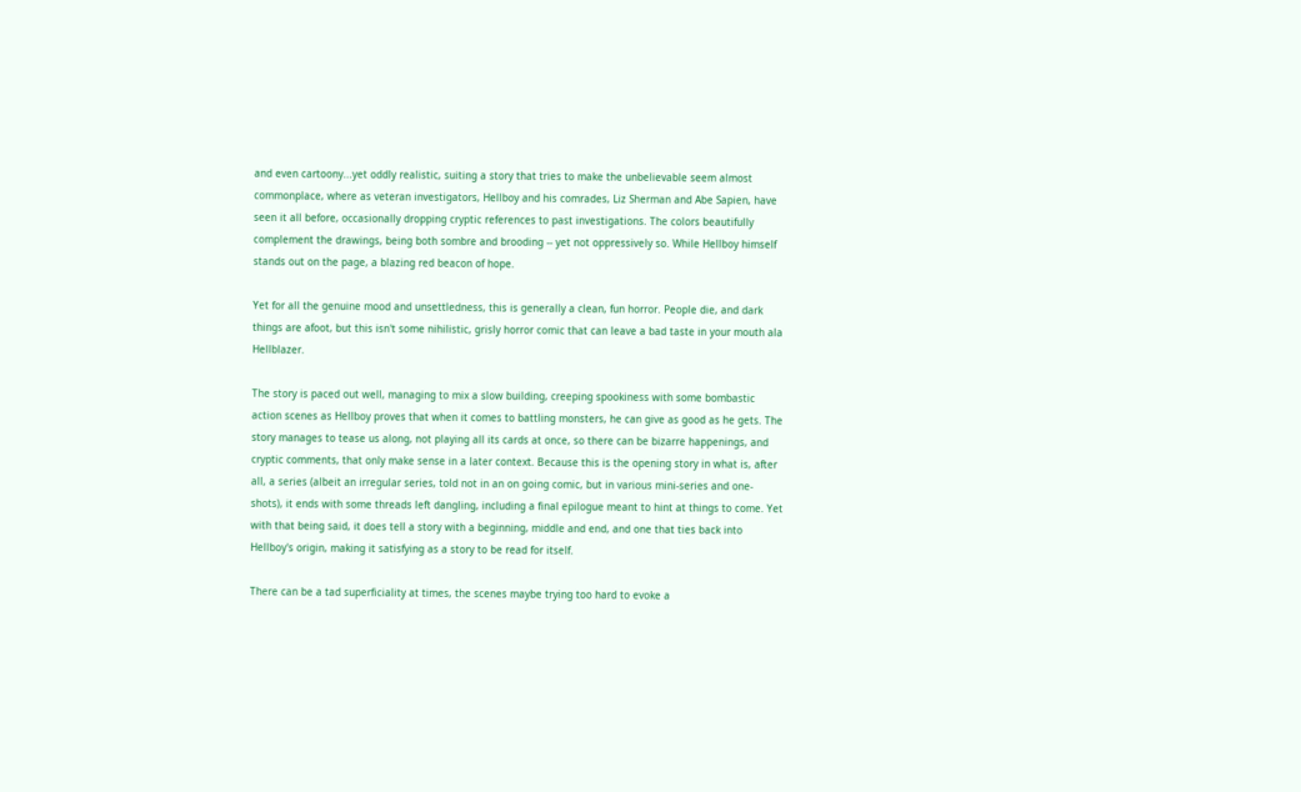and even cartoony...yet oddly realistic, suiting a story that tries to make the unbelievable seem almost commonplace, where as veteran investigators, Hellboy and his comrades, Liz Sherman and Abe Sapien, have seen it all before, occasionally dropping cryptic references to past investigations. The colors beautifully complement the drawings, being both sombre and brooding -- yet not oppressively so. While Hellboy himself stands out on the page, a blazing red beacon of hope.

Yet for all the genuine mood and unsettledness, this is generally a clean, fun horror. People die, and dark things are afoot, but this isn't some nihilistic, grisly horror comic that can leave a bad taste in your mouth ala Hellblazer.

The story is paced out well, managing to mix a slow building, creeping spookiness with some bombastic action scenes as Hellboy proves that when it comes to battling monsters, he can give as good as he gets. The story manages to tease us along, not playing all its cards at once, so there can be bizarre happenings, and cryptic comments, that only make sense in a later context. Because this is the opening story in what is, after all, a series (albeit an irregular series, told not in an on going comic, but in various mini-series and one-shots), it ends with some threads left dangling, including a final epilogue meant to hint at things to come. Yet with that being said, it does tell a story with a beginning, middle and end, and one that ties back into Hellboy's origin, making it satisfying as a story to be read for itself.

There can be a tad superficiality at times, the scenes maybe trying too hard to evoke a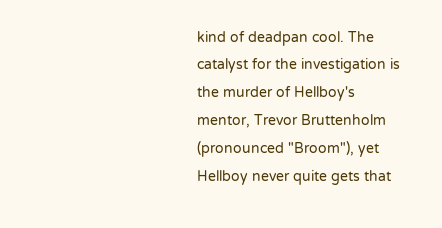kind of deadpan cool. The catalyst for the investigation is the murder of Hellboy's mentor, Trevor Bruttenholm (pronounced "Broom"), yet Hellboy never quite gets that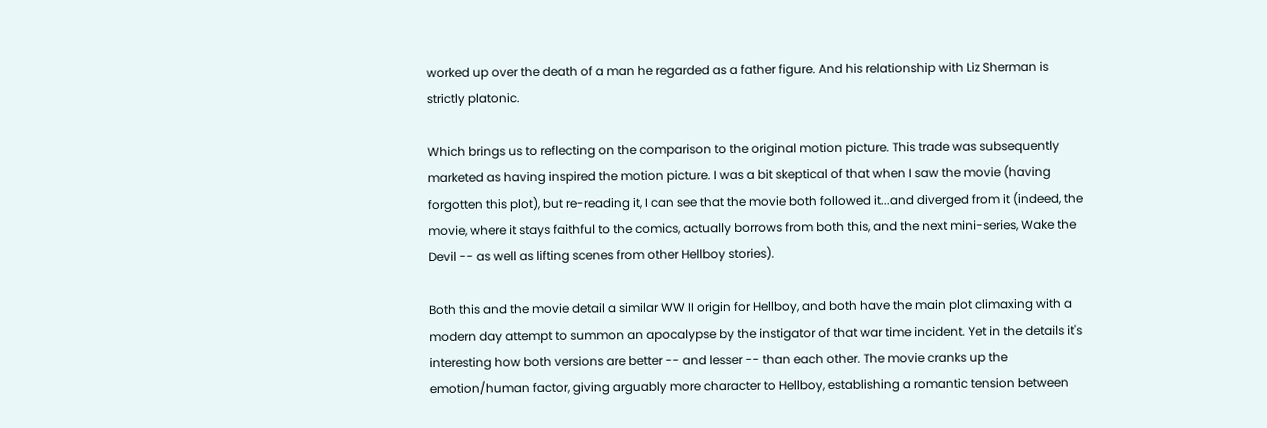worked up over the death of a man he regarded as a father figure. And his relationship with Liz Sherman is strictly platonic.

Which brings us to reflecting on the comparison to the original motion picture. This trade was subsequently marketed as having inspired the motion picture. I was a bit skeptical of that when I saw the movie (having forgotten this plot), but re-reading it, I can see that the movie both followed it...and diverged from it (indeed, the movie, where it stays faithful to the comics, actually borrows from both this, and the next mini-series, Wake the Devil -- as well as lifting scenes from other Hellboy stories).

Both this and the movie detail a similar WW II origin for Hellboy, and both have the main plot climaxing with a modern day attempt to summon an apocalypse by the instigator of that war time incident. Yet in the details it's interesting how both versions are better -- and lesser -- than each other. The movie cranks up the emotion/human factor, giving arguably more character to Hellboy, establishing a romantic tension between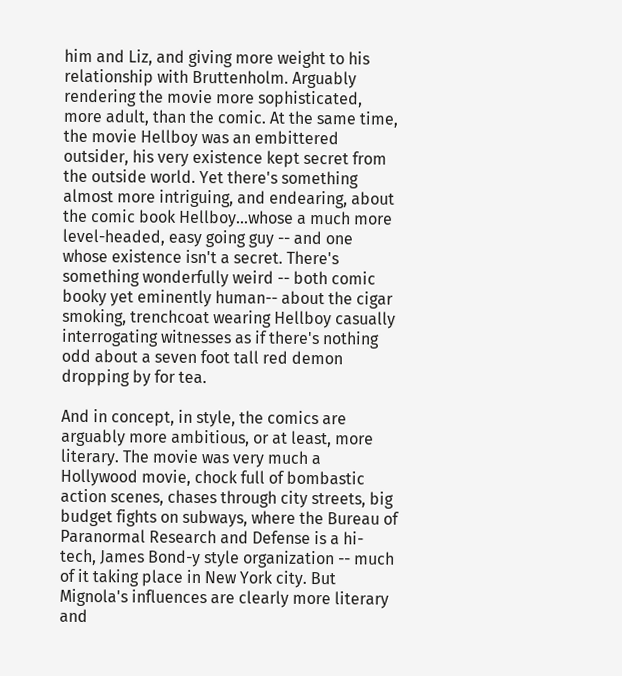him and Liz, and giving more weight to his relationship with Bruttenholm. Arguably rendering the movie more sophisticated, more adult, than the comic. At the same time, the movie Hellboy was an embittered outsider, his very existence kept secret from the outside world. Yet there's something almost more intriguing, and endearing, about the comic book Hellboy...whose a much more level-headed, easy going guy -- and one whose existence isn't a secret. There's something wonderfully weird -- both comic booky yet eminently human-- about the cigar smoking, trenchcoat wearing Hellboy casually interrogating witnesses as if there's nothing odd about a seven foot tall red demon dropping by for tea.

And in concept, in style, the comics are arguably more ambitious, or at least, more literary. The movie was very much a Hollywood movie, chock full of bombastic action scenes, chases through city streets, big budget fights on subways, where the Bureau of Paranormal Research and Defense is a hi-tech, James Bond-y style organization -- much of it taking place in New York city. But Mignola's influences are clearly more literary and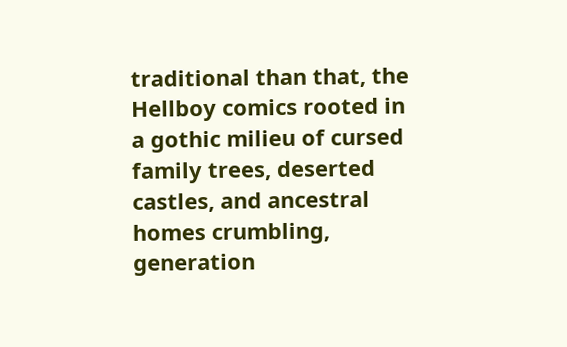traditional than that, the Hellboy comics rooted in a gothic milieu of cursed family trees, deserted castles, and ancestral homes crumbling, generation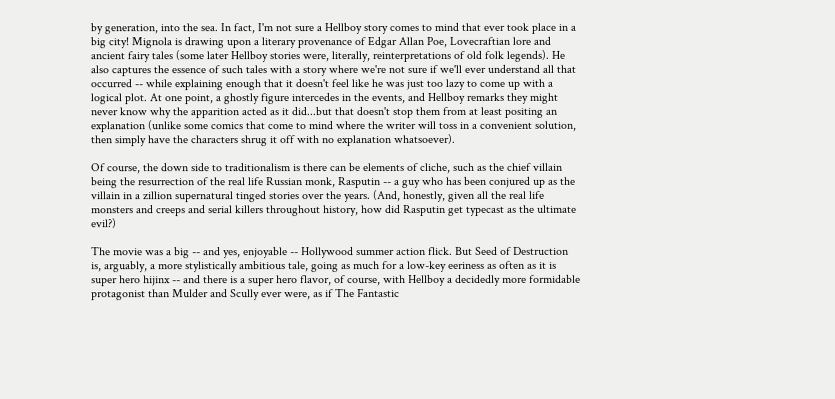by generation, into the sea. In fact, I'm not sure a Hellboy story comes to mind that ever took place in a big city! Mignola is drawing upon a literary provenance of Edgar Allan Poe, Lovecraftian lore and ancient fairy tales (some later Hellboy stories were, literally, reinterpretations of old folk legends). He also captures the essence of such tales with a story where we're not sure if we'll ever understand all that occurred -- while explaining enough that it doesn't feel like he was just too lazy to come up with a logical plot. At one point, a ghostly figure intercedes in the events, and Hellboy remarks they might never know why the apparition acted as it did...but that doesn't stop them from at least positing an explanation (unlike some comics that come to mind where the writer will toss in a convenient solution, then simply have the characters shrug it off with no explanation whatsoever).

Of course, the down side to traditionalism is there can be elements of cliche, such as the chief villain being the resurrection of the real life Russian monk, Rasputin -- a guy who has been conjured up as the villain in a zillion supernatural tinged stories over the years. (And, honestly, given all the real life monsters and creeps and serial killers throughout history, how did Rasputin get typecast as the ultimate evil?)

The movie was a big -- and yes, enjoyable -- Hollywood summer action flick. But Seed of Destruction is, arguably, a more stylistically ambitious tale, going as much for a low-key eeriness as often as it is super hero hijinx -- and there is a super hero flavor, of course, with Hellboy a decidedly more formidable protagonist than Mulder and Scully ever were, as if The Fantastic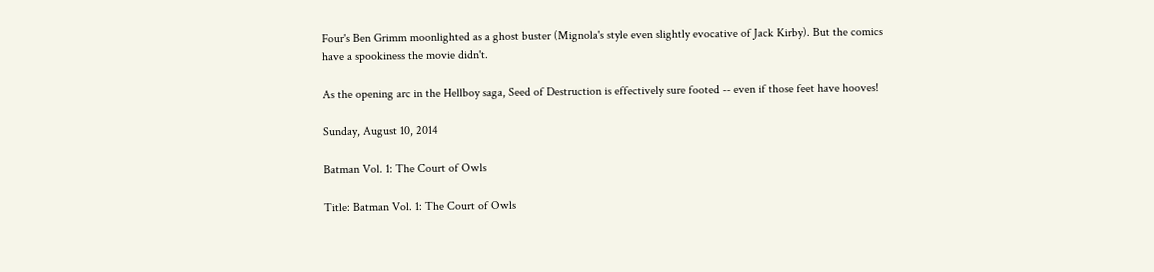Four's Ben Grimm moonlighted as a ghost buster (Mignola's style even slightly evocative of Jack Kirby). But the comics have a spookiness the movie didn't.

As the opening arc in the Hellboy saga, Seed of Destruction is effectively sure footed -- even if those feet have hooves!

Sunday, August 10, 2014

Batman Vol. 1: The Court of Owls

Title: Batman Vol. 1: The Court of Owls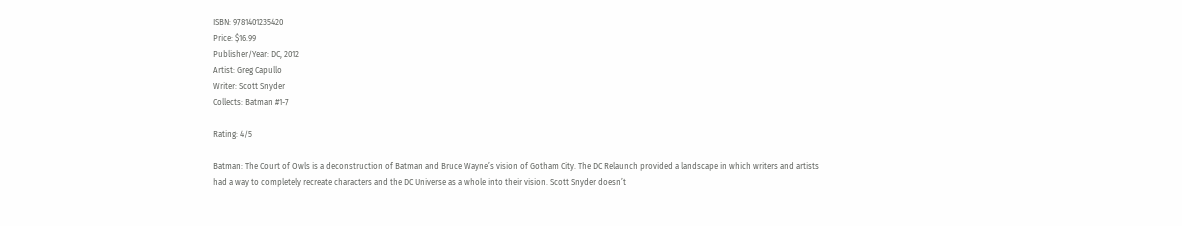ISBN: 9781401235420
Price: $16.99
Publisher/Year: DC, 2012
Artist: Greg Capullo
Writer: Scott Snyder
Collects: Batman #1-7

Rating: 4/5

Batman: The Court of Owls is a deconstruction of Batman and Bruce Wayne’s vision of Gotham City. The DC Relaunch provided a landscape in which writers and artists had a way to completely recreate characters and the DC Universe as a whole into their vision. Scott Snyder doesn’t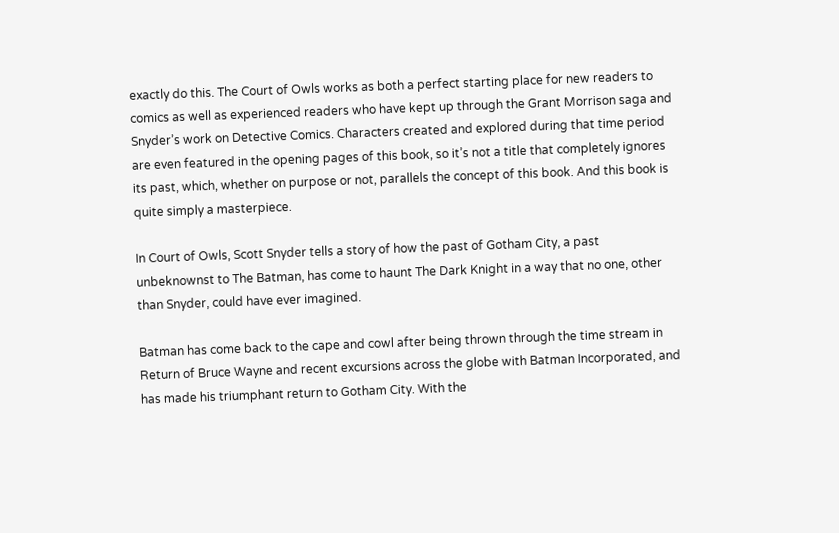exactly do this. The Court of Owls works as both a perfect starting place for new readers to comics as well as experienced readers who have kept up through the Grant Morrison saga and Snyder’s work on Detective Comics. Characters created and explored during that time period are even featured in the opening pages of this book, so it’s not a title that completely ignores its past, which, whether on purpose or not, parallels the concept of this book. And this book is quite simply a masterpiece.

In Court of Owls, Scott Snyder tells a story of how the past of Gotham City, a past unbeknownst to The Batman, has come to haunt The Dark Knight in a way that no one, other than Snyder, could have ever imagined.

Batman has come back to the cape and cowl after being thrown through the time stream in Return of Bruce Wayne and recent excursions across the globe with Batman Incorporated, and has made his triumphant return to Gotham City. With the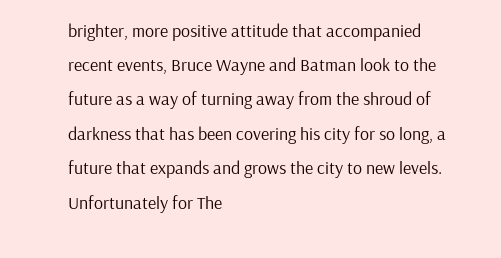brighter, more positive attitude that accompanied recent events, Bruce Wayne and Batman look to the future as a way of turning away from the shroud of darkness that has been covering his city for so long, a future that expands and grows the city to new levels. Unfortunately for The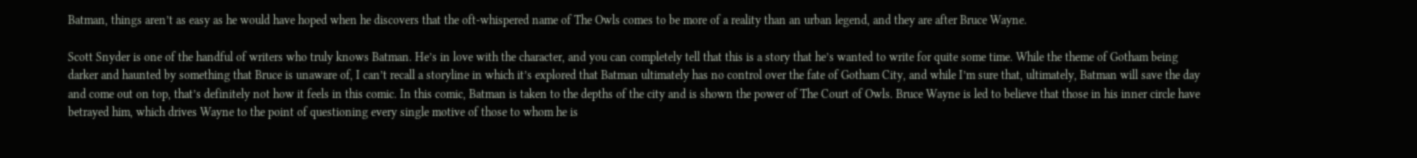Batman, things aren’t as easy as he would have hoped when he discovers that the oft-whispered name of The Owls comes to be more of a reality than an urban legend, and they are after Bruce Wayne.

Scott Snyder is one of the handful of writers who truly knows Batman. He’s in love with the character, and you can completely tell that this is a story that he’s wanted to write for quite some time. While the theme of Gotham being darker and haunted by something that Bruce is unaware of, I can’t recall a storyline in which it’s explored that Batman ultimately has no control over the fate of Gotham City, and while I’m sure that, ultimately, Batman will save the day and come out on top, that’s definitely not how it feels in this comic. In this comic, Batman is taken to the depths of the city and is shown the power of The Court of Owls. Bruce Wayne is led to believe that those in his inner circle have betrayed him, which drives Wayne to the point of questioning every single motive of those to whom he is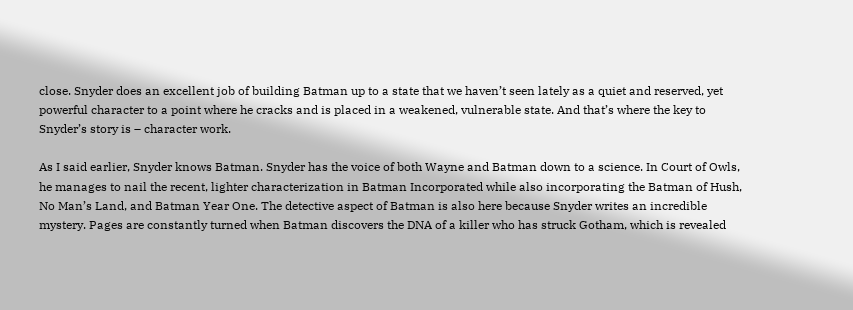close. Snyder does an excellent job of building Batman up to a state that we haven’t seen lately as a quiet and reserved, yet powerful character to a point where he cracks and is placed in a weakened, vulnerable state. And that’s where the key to Snyder’s story is – character work.

As I said earlier, Snyder knows Batman. Snyder has the voice of both Wayne and Batman down to a science. In Court of Owls, he manages to nail the recent, lighter characterization in Batman Incorporated while also incorporating the Batman of Hush, No Man’s Land, and Batman Year One. The detective aspect of Batman is also here because Snyder writes an incredible mystery. Pages are constantly turned when Batman discovers the DNA of a killer who has struck Gotham, which is revealed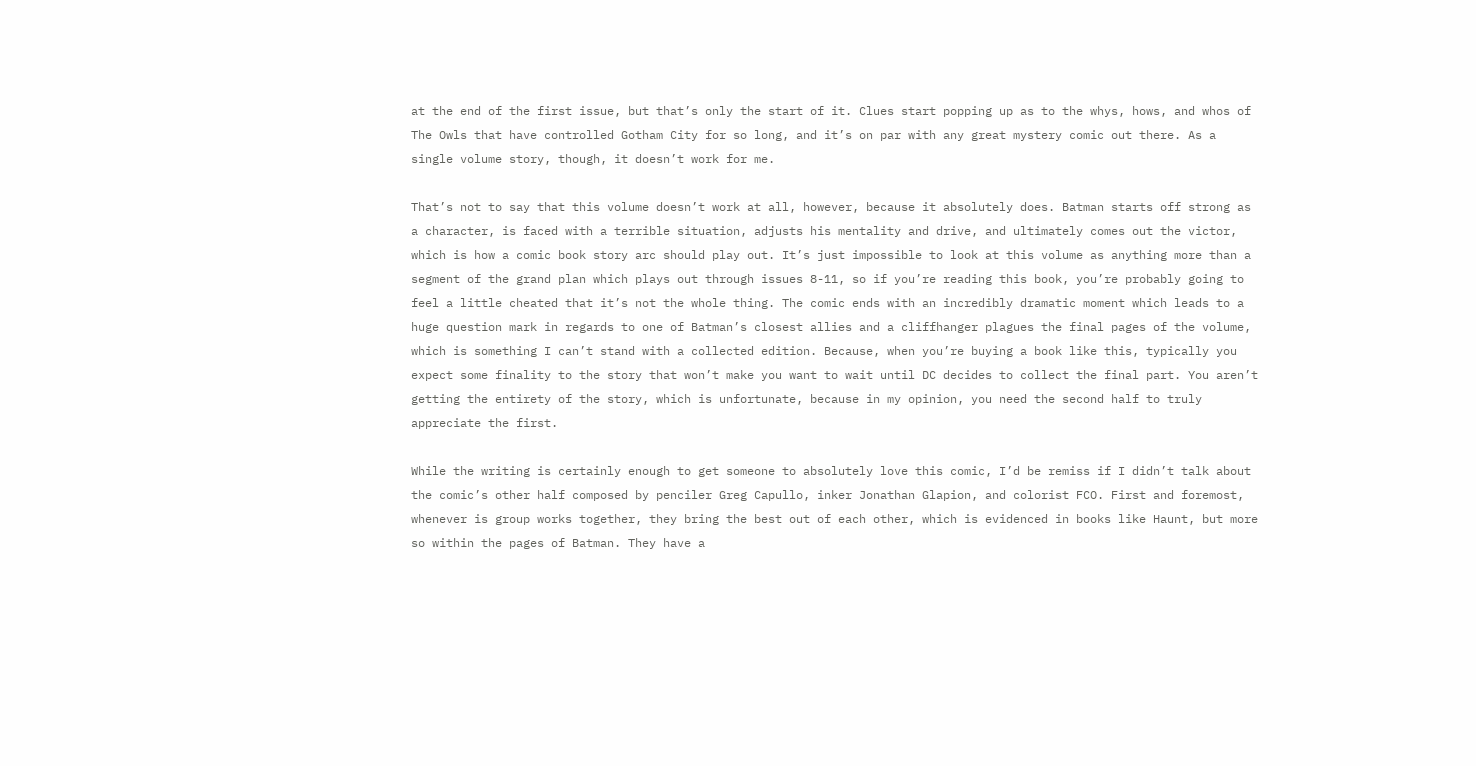at the end of the first issue, but that’s only the start of it. Clues start popping up as to the whys, hows, and whos of The Owls that have controlled Gotham City for so long, and it’s on par with any great mystery comic out there. As a single volume story, though, it doesn’t work for me.

That’s not to say that this volume doesn’t work at all, however, because it absolutely does. Batman starts off strong as a character, is faced with a terrible situation, adjusts his mentality and drive, and ultimately comes out the victor, which is how a comic book story arc should play out. It’s just impossible to look at this volume as anything more than a segment of the grand plan which plays out through issues 8-11, so if you’re reading this book, you’re probably going to feel a little cheated that it’s not the whole thing. The comic ends with an incredibly dramatic moment which leads to a huge question mark in regards to one of Batman’s closest allies and a cliffhanger plagues the final pages of the volume, which is something I can’t stand with a collected edition. Because, when you’re buying a book like this, typically you expect some finality to the story that won’t make you want to wait until DC decides to collect the final part. You aren’t getting the entirety of the story, which is unfortunate, because in my opinion, you need the second half to truly appreciate the first.

While the writing is certainly enough to get someone to absolutely love this comic, I’d be remiss if I didn’t talk about the comic’s other half composed by penciler Greg Capullo, inker Jonathan Glapion, and colorist FCO. First and foremost, whenever is group works together, they bring the best out of each other, which is evidenced in books like Haunt, but more so within the pages of Batman. They have a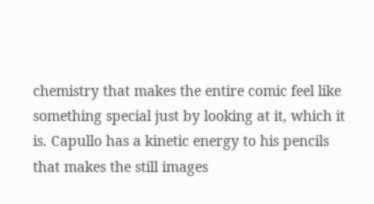chemistry that makes the entire comic feel like something special just by looking at it, which it is. Capullo has a kinetic energy to his pencils that makes the still images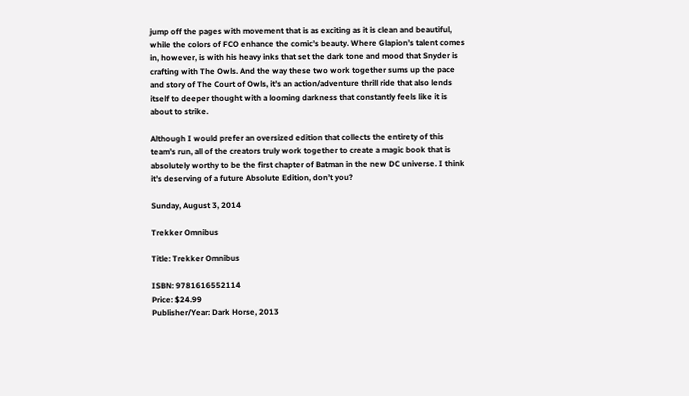jump off the pages with movement that is as exciting as it is clean and beautiful, while the colors of FCO enhance the comic’s beauty. Where Glapion’s talent comes in, however, is with his heavy inks that set the dark tone and mood that Snyder is crafting with The Owls. And the way these two work together sums up the pace and story of The Court of Owls, it’s an action/adventure thrill ride that also lends itself to deeper thought with a looming darkness that constantly feels like it is about to strike.

Although I would prefer an oversized edition that collects the entirety of this team’s run, all of the creators truly work together to create a magic book that is absolutely worthy to be the first chapter of Batman in the new DC universe. I think it’s deserving of a future Absolute Edition, don’t you?

Sunday, August 3, 2014

Trekker Omnibus

Title: Trekker Omnibus

ISBN: 9781616552114
Price: $24.99
Publisher/Year: Dark Horse, 2013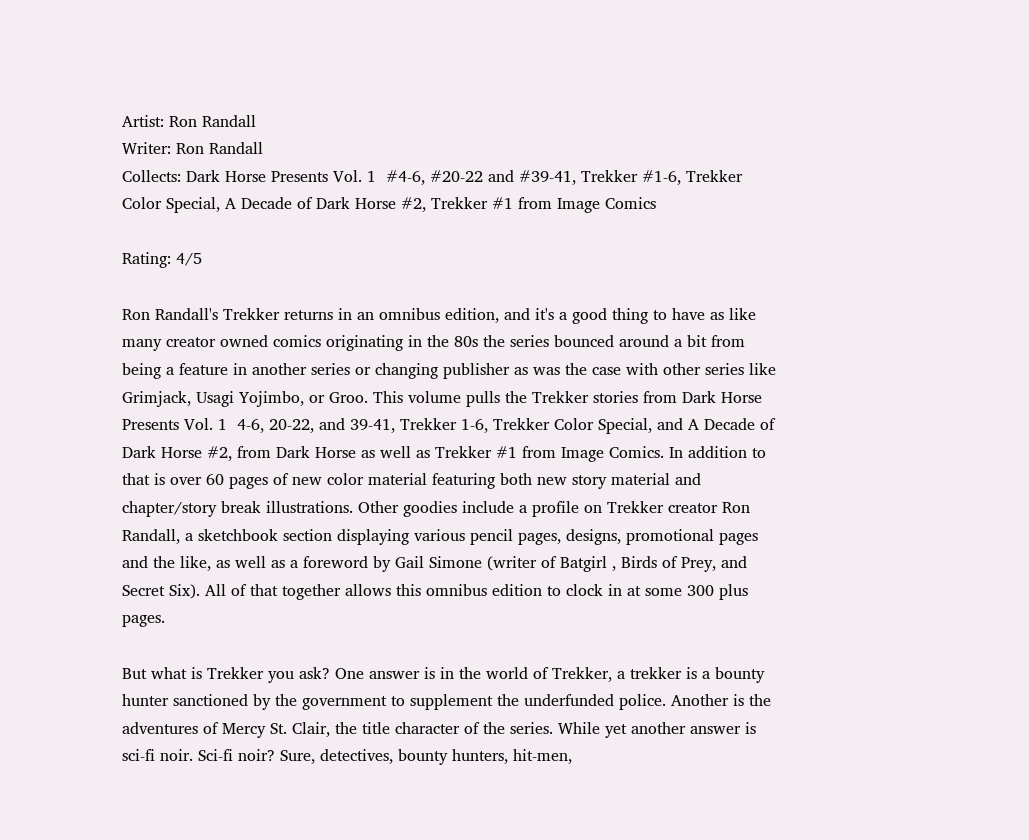Artist: Ron Randall
Writer: Ron Randall
Collects: Dark Horse Presents Vol. 1  #4-6, #20-22 and #39-41, Trekker #1-6, Trekker Color Special, A Decade of Dark Horse #2, Trekker #1 from Image Comics

Rating: 4/5

Ron Randall's Trekker returns in an omnibus edition, and it's a good thing to have as like many creator owned comics originating in the 80s the series bounced around a bit from being a feature in another series or changing publisher as was the case with other series like Grimjack, Usagi Yojimbo, or Groo. This volume pulls the Trekker stories from Dark Horse Presents Vol. 1  4-6, 20-22, and 39-41, Trekker 1-6, Trekker Color Special, and A Decade of Dark Horse #2, from Dark Horse as well as Trekker #1 from Image Comics. In addition to that is over 60 pages of new color material featuring both new story material and chapter/story break illustrations. Other goodies include a profile on Trekker creator Ron Randall, a sketchbook section displaying various pencil pages, designs, promotional pages and the like, as well as a foreword by Gail Simone (writer of Batgirl , Birds of Prey, and Secret Six). All of that together allows this omnibus edition to clock in at some 300 plus pages.

But what is Trekker you ask? One answer is in the world of Trekker, a trekker is a bounty hunter sanctioned by the government to supplement the underfunded police. Another is the adventures of Mercy St. Clair, the title character of the series. While yet another answer is sci-fi noir. Sci-fi noir? Sure, detectives, bounty hunters, hit-men,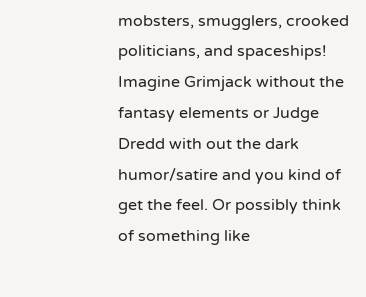mobsters, smugglers, crooked politicians, and spaceships! Imagine Grimjack without the fantasy elements or Judge Dredd with out the dark humor/satire and you kind of get the feel. Or possibly think of something like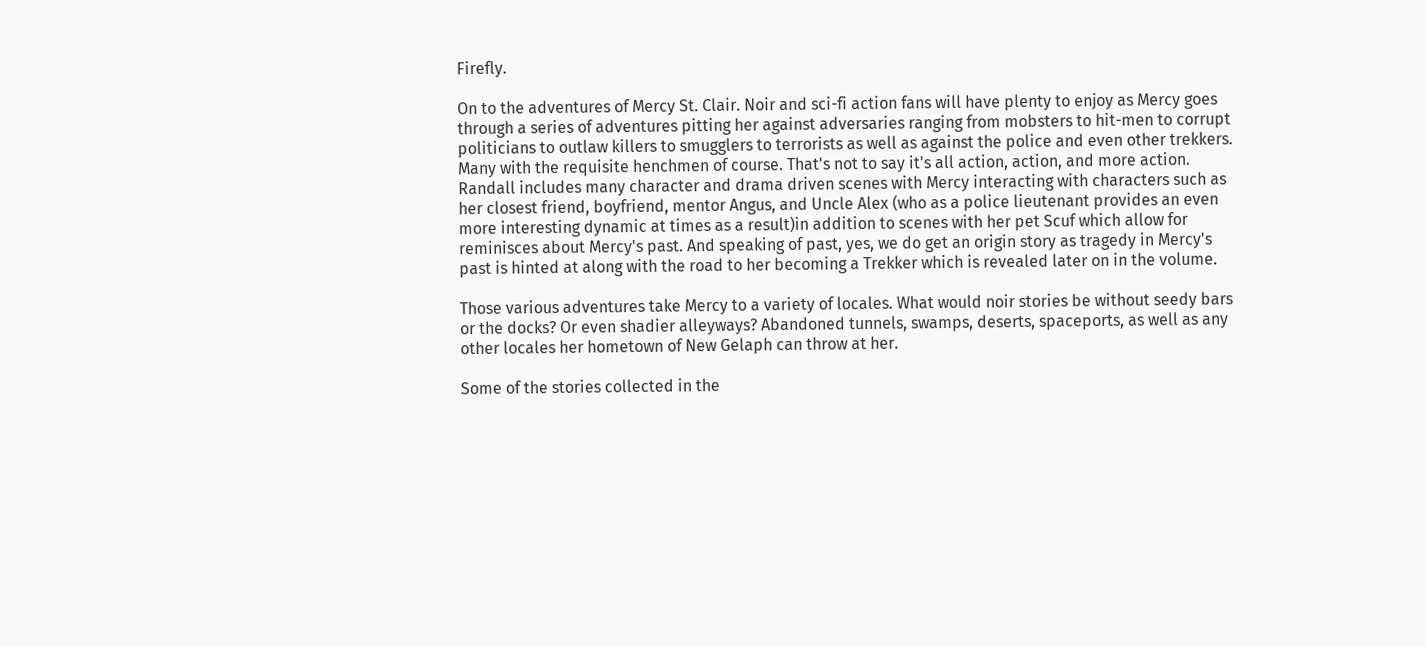Firefly.

On to the adventures of Mercy St. Clair. Noir and sci-fi action fans will have plenty to enjoy as Mercy goes through a series of adventures pitting her against adversaries ranging from mobsters to hit-men to corrupt politicians to outlaw killers to smugglers to terrorists as well as against the police and even other trekkers. Many with the requisite henchmen of course. That's not to say it's all action, action, and more action. Randall includes many character and drama driven scenes with Mercy interacting with characters such as her closest friend, boyfriend, mentor Angus, and Uncle Alex (who as a police lieutenant provides an even more interesting dynamic at times as a result)in addition to scenes with her pet Scuf which allow for reminisces about Mercy's past. And speaking of past, yes, we do get an origin story as tragedy in Mercy's past is hinted at along with the road to her becoming a Trekker which is revealed later on in the volume.

Those various adventures take Mercy to a variety of locales. What would noir stories be without seedy bars or the docks? Or even shadier alleyways? Abandoned tunnels, swamps, deserts, spaceports, as well as any other locales her hometown of New Gelaph can throw at her.

Some of the stories collected in the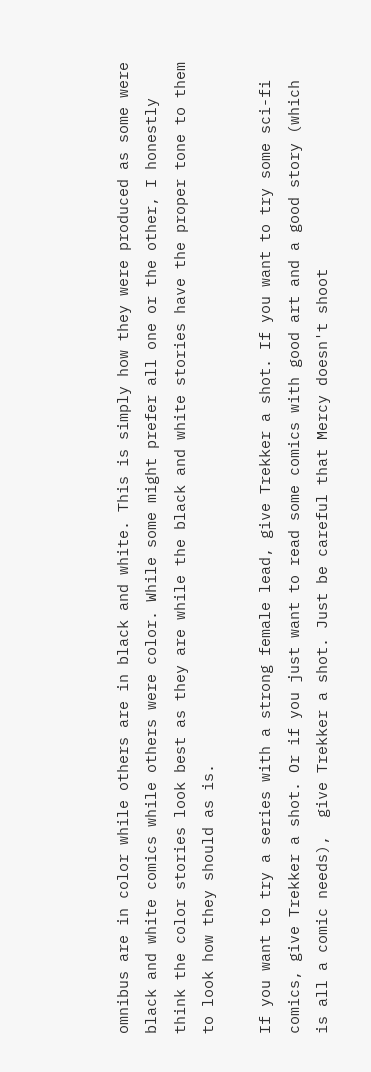omnibus are in color while others are in black and white. This is simply how they were produced as some were black and white comics while others were color. While some might prefer all one or the other, I honestly think the color stories look best as they are while the black and white stories have the proper tone to them to look how they should as is.

If you want to try a series with a strong female lead, give Trekker a shot. If you want to try some sci-fi comics, give Trekker a shot. Or if you just want to read some comics with good art and a good story (which is all a comic needs),  give Trekker a shot. Just be careful that Mercy doesn't shoot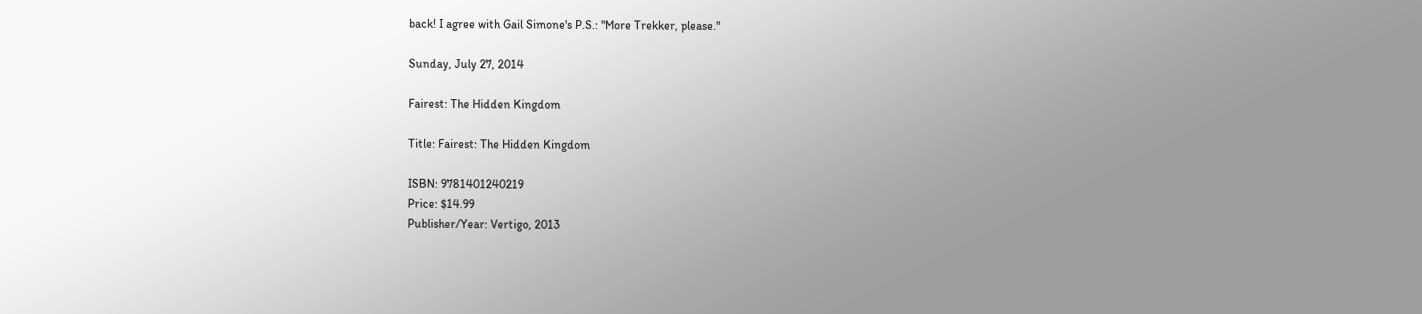back! I agree with Gail Simone's P.S.: "More Trekker, please."

Sunday, July 27, 2014

Fairest: The Hidden Kingdom

Title: Fairest: The Hidden Kingdom

ISBN: 9781401240219
Price: $14.99
Publisher/Year: Vertigo, 2013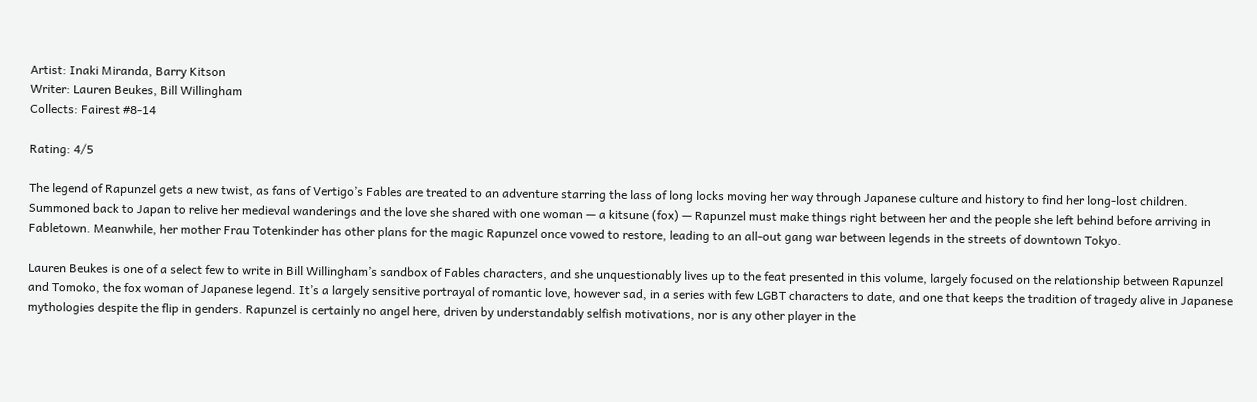Artist: Inaki Miranda, Barry Kitson
Writer: Lauren Beukes, Bill Willingham
Collects: Fairest #8-14

Rating: 4/5

The legend of Rapunzel gets a new twist, as fans of Vertigo’s Fables are treated to an adventure starring the lass of long locks moving her way through Japanese culture and history to find her long-lost children. Summoned back to Japan to relive her medieval wanderings and the love she shared with one woman — a kitsune (fox) — Rapunzel must make things right between her and the people she left behind before arriving in Fabletown. Meanwhile, her mother Frau Totenkinder has other plans for the magic Rapunzel once vowed to restore, leading to an all-out gang war between legends in the streets of downtown Tokyo.

Lauren Beukes is one of a select few to write in Bill Willingham’s sandbox of Fables characters, and she unquestionably lives up to the feat presented in this volume, largely focused on the relationship between Rapunzel and Tomoko, the fox woman of Japanese legend. It’s a largely sensitive portrayal of romantic love, however sad, in a series with few LGBT characters to date, and one that keeps the tradition of tragedy alive in Japanese mythologies despite the flip in genders. Rapunzel is certainly no angel here, driven by understandably selfish motivations, nor is any other player in the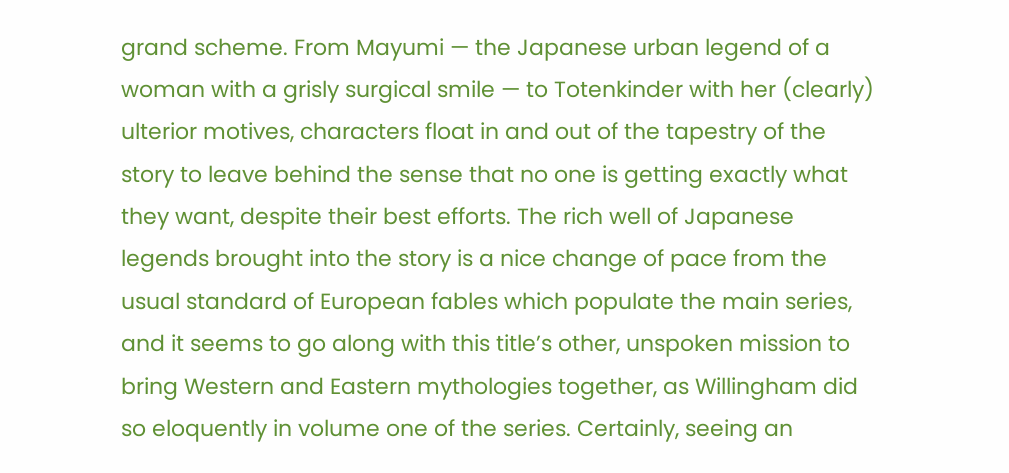grand scheme. From Mayumi — the Japanese urban legend of a woman with a grisly surgical smile — to Totenkinder with her (clearly) ulterior motives, characters float in and out of the tapestry of the story to leave behind the sense that no one is getting exactly what they want, despite their best efforts. The rich well of Japanese legends brought into the story is a nice change of pace from the usual standard of European fables which populate the main series, and it seems to go along with this title’s other, unspoken mission to bring Western and Eastern mythologies together, as Willingham did so eloquently in volume one of the series. Certainly, seeing an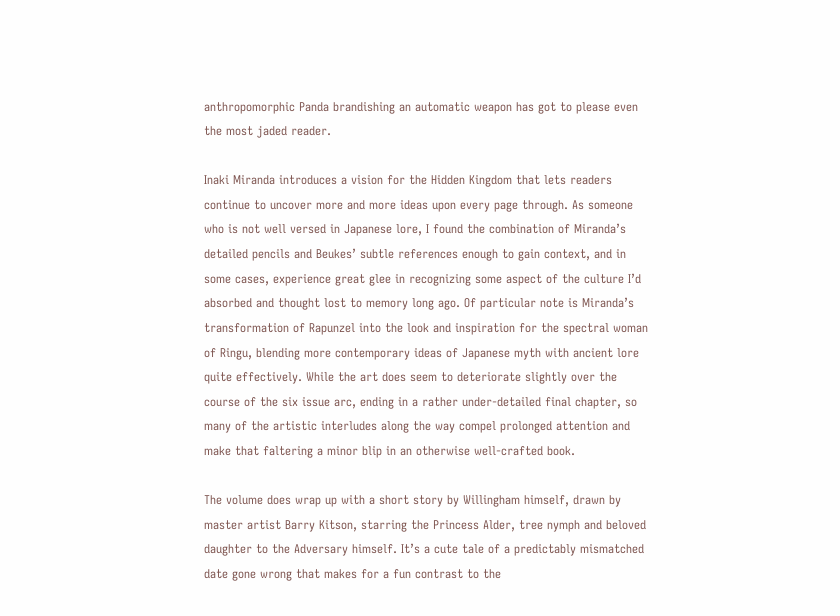anthropomorphic Panda brandishing an automatic weapon has got to please even the most jaded reader.

Inaki Miranda introduces a vision for the Hidden Kingdom that lets readers continue to uncover more and more ideas upon every page through. As someone who is not well versed in Japanese lore, I found the combination of Miranda’s detailed pencils and Beukes’ subtle references enough to gain context, and in some cases, experience great glee in recognizing some aspect of the culture I’d absorbed and thought lost to memory long ago. Of particular note is Miranda’s transformation of Rapunzel into the look and inspiration for the spectral woman of Ringu, blending more contemporary ideas of Japanese myth with ancient lore quite effectively. While the art does seem to deteriorate slightly over the course of the six issue arc, ending in a rather under-detailed final chapter, so many of the artistic interludes along the way compel prolonged attention and make that faltering a minor blip in an otherwise well-crafted book.

The volume does wrap up with a short story by Willingham himself, drawn by master artist Barry Kitson, starring the Princess Alder, tree nymph and beloved daughter to the Adversary himself. It’s a cute tale of a predictably mismatched date gone wrong that makes for a fun contrast to the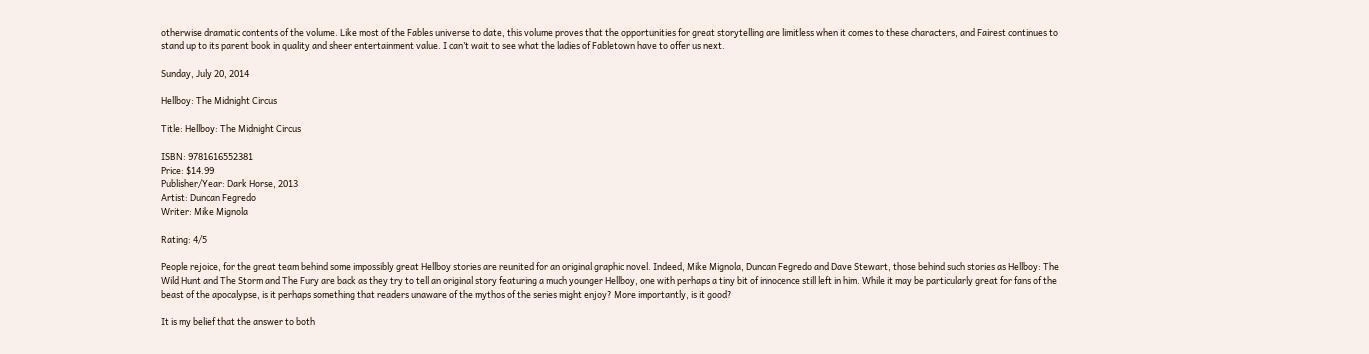otherwise dramatic contents of the volume. Like most of the Fables universe to date, this volume proves that the opportunities for great storytelling are limitless when it comes to these characters, and Fairest continues to stand up to its parent book in quality and sheer entertainment value. I can’t wait to see what the ladies of Fabletown have to offer us next.

Sunday, July 20, 2014

Hellboy: The Midnight Circus

Title: Hellboy: The Midnight Circus

ISBN: 9781616552381
Price: $14.99
Publisher/Year: Dark Horse, 2013
Artist: Duncan Fegredo
Writer: Mike Mignola

Rating: 4/5

People rejoice, for the great team behind some impossibly great Hellboy stories are reunited for an original graphic novel. Indeed, Mike Mignola, Duncan Fegredo and Dave Stewart, those behind such stories as Hellboy: The Wild Hunt and The Storm and The Fury are back as they try to tell an original story featuring a much younger Hellboy, one with perhaps a tiny bit of innocence still left in him. While it may be particularly great for fans of the beast of the apocalypse, is it perhaps something that readers unaware of the mythos of the series might enjoy? More importantly, is it good?

It is my belief that the answer to both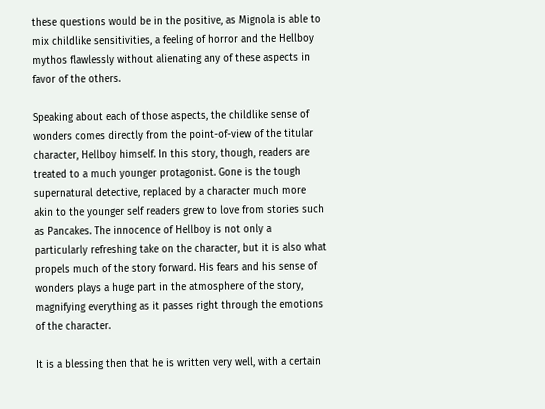these questions would be in the positive, as Mignola is able to mix childlike sensitivities, a feeling of horror and the Hellboy mythos flawlessly without alienating any of these aspects in favor of the others.

Speaking about each of those aspects, the childlike sense of wonders comes directly from the point-of-view of the titular character, Hellboy himself. In this story, though, readers are treated to a much younger protagonist. Gone is the tough supernatural detective, replaced by a character much more akin to the younger self readers grew to love from stories such as Pancakes. The innocence of Hellboy is not only a particularly refreshing take on the character, but it is also what propels much of the story forward. His fears and his sense of wonders plays a huge part in the atmosphere of the story, magnifying everything as it passes right through the emotions of the character.

It is a blessing then that he is written very well, with a certain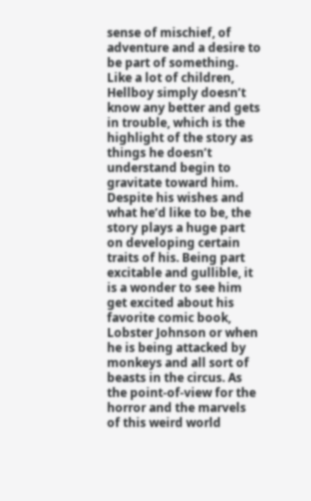sense of mischief, of adventure and a desire to be part of something. Like a lot of children, Hellboy simply doesn’t know any better and gets in trouble, which is the highlight of the story as things he doesn’t understand begin to gravitate toward him. Despite his wishes and what he’d like to be, the story plays a huge part on developing certain traits of his. Being part excitable and gullible, it is a wonder to see him get excited about his favorite comic book, Lobster Johnson or when he is being attacked by monkeys and all sort of beasts in the circus. As the point-of-view for the horror and the marvels of this weird world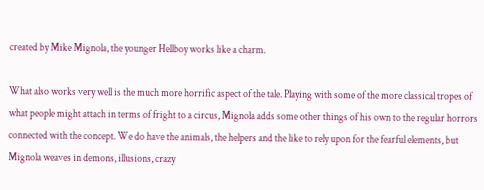created by Mike Mignola, the younger Hellboy works like a charm.

What also works very well is the much more horrific aspect of the tale. Playing with some of the more classical tropes of what people might attach in terms of fright to a circus, Mignola adds some other things of his own to the regular horrors connected with the concept. We do have the animals, the helpers and the like to rely upon for the fearful elements, but Mignola weaves in demons, illusions, crazy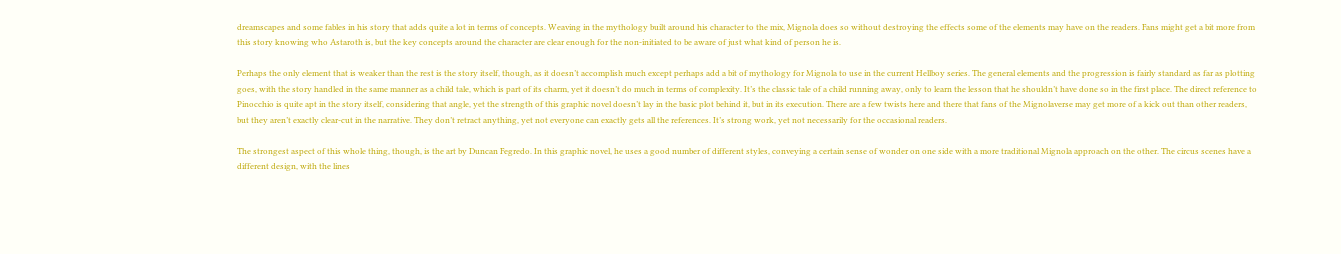dreamscapes and some fables in his story that adds quite a lot in terms of concepts. Weaving in the mythology built around his character to the mix, Mignola does so without destroying the effects some of the elements may have on the readers. Fans might get a bit more from this story knowing who Astaroth is, but the key concepts around the character are clear enough for the non-initiated to be aware of just what kind of person he is.

Perhaps the only element that is weaker than the rest is the story itself, though, as it doesn’t accomplish much except perhaps add a bit of mythology for Mignola to use in the current Hellboy series. The general elements and the progression is fairly standard as far as plotting goes, with the story handled in the same manner as a child tale, which is part of its charm, yet it doesn’t do much in terms of complexity. It’s the classic tale of a child running away, only to learn the lesson that he shouldn’t have done so in the first place. The direct reference to Pinocchio is quite apt in the story itself, considering that angle, yet the strength of this graphic novel doesn’t lay in the basic plot behind it, but in its execution. There are a few twists here and there that fans of the Mignolaverse may get more of a kick out than other readers, but they aren’t exactly clear-cut in the narrative. They don’t retract anything, yet not everyone can exactly gets all the references. It’s strong work, yet not necessarily for the occasional readers.

The strongest aspect of this whole thing, though, is the art by Duncan Fegredo. In this graphic novel, he uses a good number of different styles, conveying a certain sense of wonder on one side with a more traditional Mignola approach on the other. The circus scenes have a different design, with the lines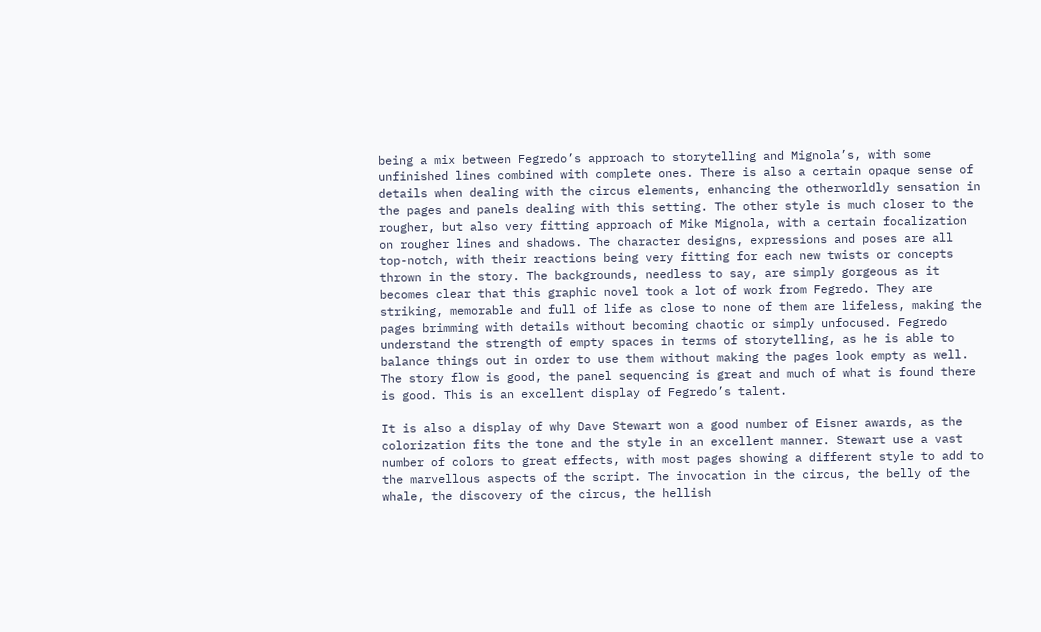being a mix between Fegredo’s approach to storytelling and Mignola’s, with some unfinished lines combined with complete ones. There is also a certain opaque sense of details when dealing with the circus elements, enhancing the otherworldly sensation in the pages and panels dealing with this setting. The other style is much closer to the rougher, but also very fitting approach of Mike Mignola, with a certain focalization on rougher lines and shadows. The character designs, expressions and poses are all top-notch, with their reactions being very fitting for each new twists or concepts thrown in the story. The backgrounds, needless to say, are simply gorgeous as it becomes clear that this graphic novel took a lot of work from Fegredo. They are striking, memorable and full of life as close to none of them are lifeless, making the pages brimming with details without becoming chaotic or simply unfocused. Fegredo understand the strength of empty spaces in terms of storytelling, as he is able to balance things out in order to use them without making the pages look empty as well. The story flow is good, the panel sequencing is great and much of what is found there is good. This is an excellent display of Fegredo’s talent.

It is also a display of why Dave Stewart won a good number of Eisner awards, as the colorization fits the tone and the style in an excellent manner. Stewart use a vast number of colors to great effects, with most pages showing a different style to add to the marvellous aspects of the script. The invocation in the circus, the belly of the whale, the discovery of the circus, the hellish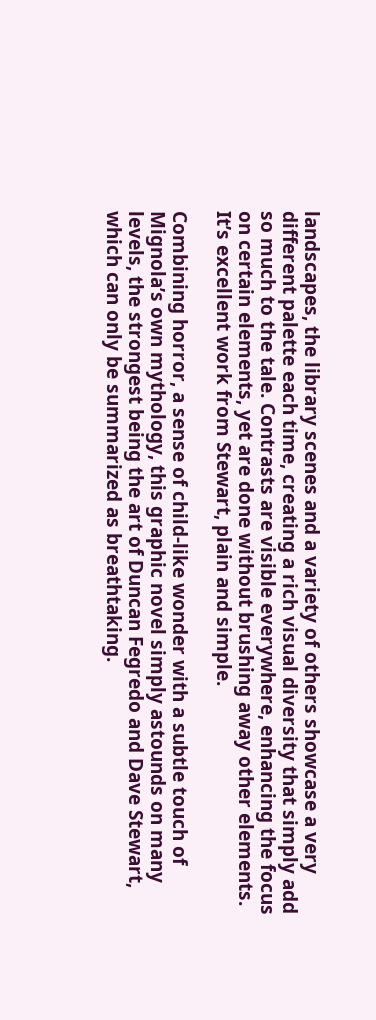landscapes, the library scenes and a variety of others showcase a very different palette each time, creating a rich visual diversity that simply add so much to the tale. Contrasts are visible everywhere, enhancing the focus on certain elements, yet are done without brushing away other elements. It’s excellent work from Stewart, plain and simple.

Combining horror, a sense of child-like wonder with a subtle touch of Mignola’s own mythology, this graphic novel simply astounds on many levels, the strongest being the art of Duncan Fegredo and Dave Stewart, which can only be summarized as breathtaking.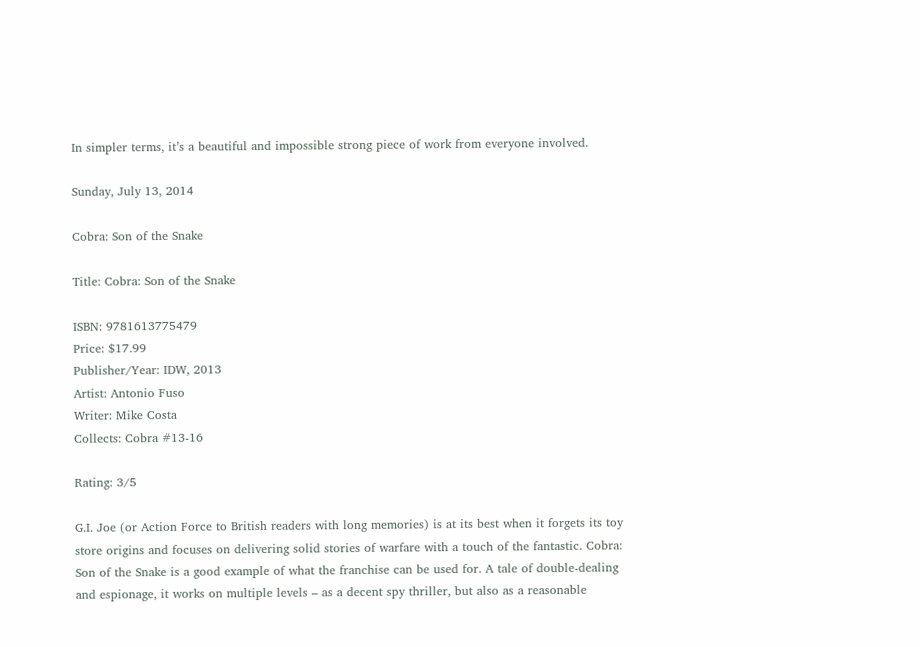In simpler terms, it’s a beautiful and impossible strong piece of work from everyone involved.

Sunday, July 13, 2014

Cobra: Son of the Snake

Title: Cobra: Son of the Snake

ISBN: 9781613775479
Price: $17.99
Publisher/Year: IDW, 2013
Artist: Antonio Fuso
Writer: Mike Costa
Collects: Cobra #13-16

Rating: 3/5

G.I. Joe (or Action Force to British readers with long memories) is at its best when it forgets its toy store origins and focuses on delivering solid stories of warfare with a touch of the fantastic. Cobra: Son of the Snake is a good example of what the franchise can be used for. A tale of double-dealing and espionage, it works on multiple levels – as a decent spy thriller, but also as a reasonable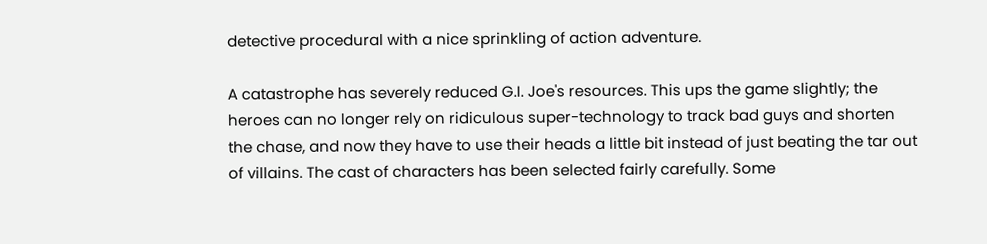detective procedural with a nice sprinkling of action adventure.

A catastrophe has severely reduced G.I. Joe's resources. This ups the game slightly; the heroes can no longer rely on ridiculous super-technology to track bad guys and shorten the chase, and now they have to use their heads a little bit instead of just beating the tar out of villains. The cast of characters has been selected fairly carefully. Some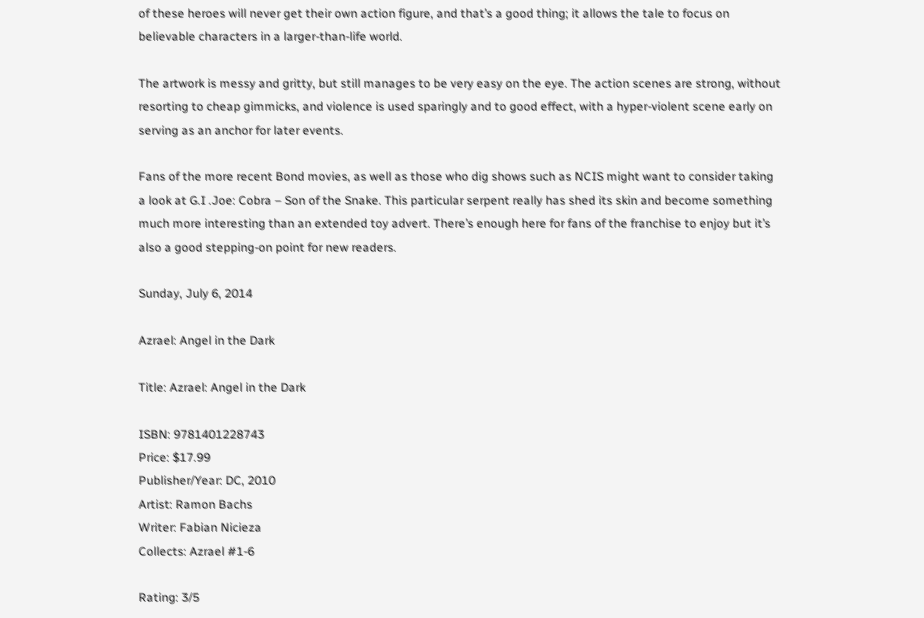of these heroes will never get their own action figure, and that’s a good thing; it allows the tale to focus on believable characters in a larger-than-life world.

The artwork is messy and gritty, but still manages to be very easy on the eye. The action scenes are strong, without resorting to cheap gimmicks, and violence is used sparingly and to good effect, with a hyper-violent scene early on serving as an anchor for later events.

Fans of the more recent Bond movies, as well as those who dig shows such as NCIS might want to consider taking a look at G.I .Joe: Cobra – Son of the Snake. This particular serpent really has shed its skin and become something much more interesting than an extended toy advert. There’s enough here for fans of the franchise to enjoy but it’s also a good stepping-on point for new readers.

Sunday, July 6, 2014

Azrael: Angel in the Dark

Title: Azrael: Angel in the Dark

ISBN: 9781401228743
Price: $17.99
Publisher/Year: DC, 2010
Artist: Ramon Bachs
Writer: Fabian Nicieza
Collects: Azrael #1-6

Rating: 3/5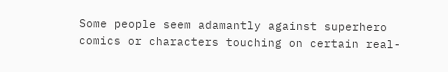Some people seem adamantly against superhero comics or characters touching on certain real-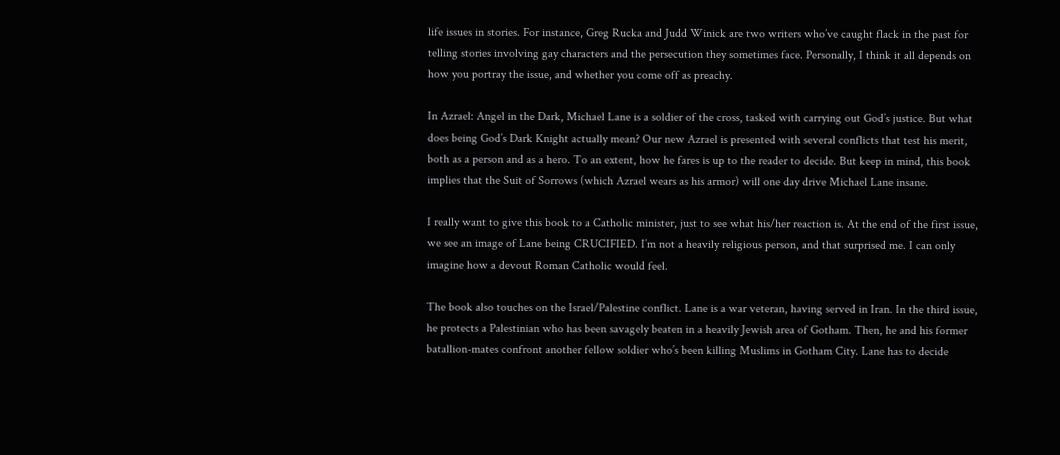life issues in stories. For instance, Greg Rucka and Judd Winick are two writers who’ve caught flack in the past for telling stories involving gay characters and the persecution they sometimes face. Personally, I think it all depends on how you portray the issue, and whether you come off as preachy.

In Azrael: Angel in the Dark, Michael Lane is a soldier of the cross, tasked with carrying out God’s justice. But what does being God’s Dark Knight actually mean? Our new Azrael is presented with several conflicts that test his merit, both as a person and as a hero. To an extent, how he fares is up to the reader to decide. But keep in mind, this book implies that the Suit of Sorrows (which Azrael wears as his armor) will one day drive Michael Lane insane.

I really want to give this book to a Catholic minister, just to see what his/her reaction is. At the end of the first issue, we see an image of Lane being CRUCIFIED. I’m not a heavily religious person, and that surprised me. I can only imagine how a devout Roman Catholic would feel.

The book also touches on the Israel/Palestine conflict. Lane is a war veteran, having served in Iran. In the third issue, he protects a Palestinian who has been savagely beaten in a heavily Jewish area of Gotham. Then, he and his former batallion-mates confront another fellow soldier who’s been killing Muslims in Gotham City. Lane has to decide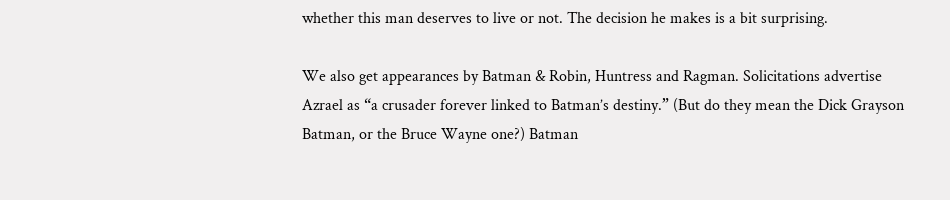whether this man deserves to live or not. The decision he makes is a bit surprising.

We also get appearances by Batman & Robin, Huntress and Ragman. Solicitations advertise Azrael as “a crusader forever linked to Batman’s destiny.” (But do they mean the Dick Grayson Batman, or the Bruce Wayne one?) Batman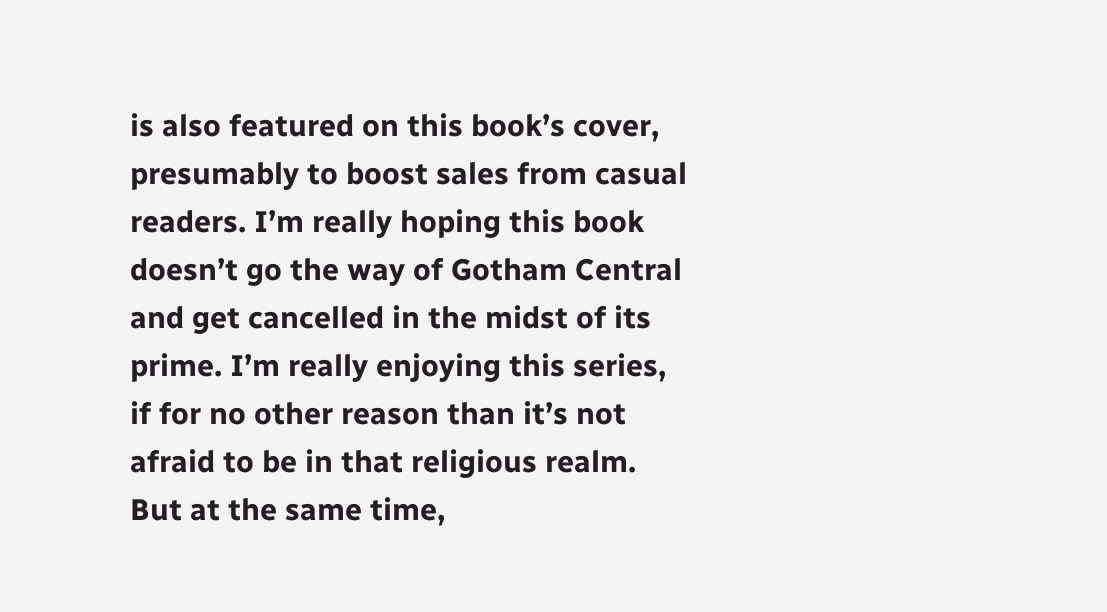is also featured on this book’s cover, presumably to boost sales from casual readers. I’m really hoping this book doesn’t go the way of Gotham Central and get cancelled in the midst of its prime. I’m really enjoying this series, if for no other reason than it’s not afraid to be in that religious realm. But at the same time,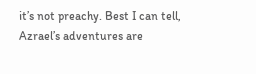it’s not preachy. Best I can tell, Azrael’s adventures are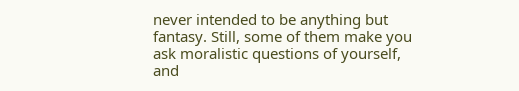never intended to be anything but fantasy. Still, some of them make you ask moralistic questions of yourself, and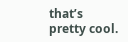that’s pretty cool.